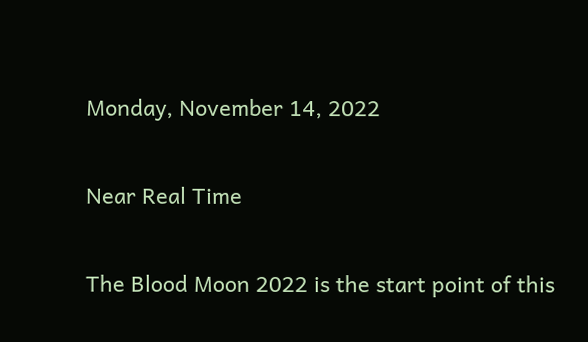Monday, November 14, 2022

Near Real Time

The Blood Moon 2022 is the start point of this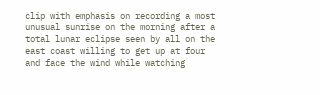clip with emphasis on recording a most unusual sunrise on the morning after a total lunar eclipse seen by all on the east coast willing to get up at four and face the wind while watching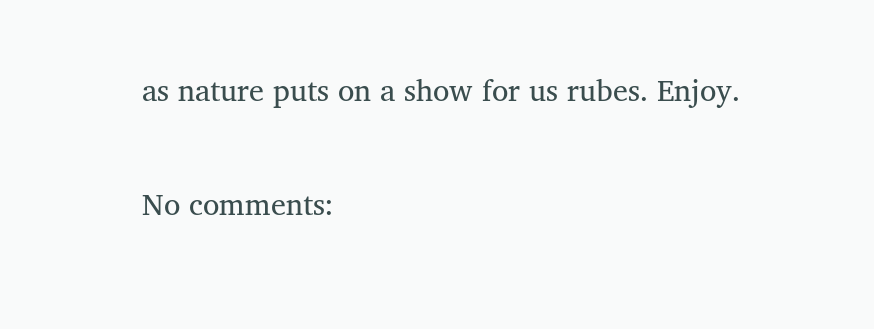as nature puts on a show for us rubes. Enjoy.

No comments: